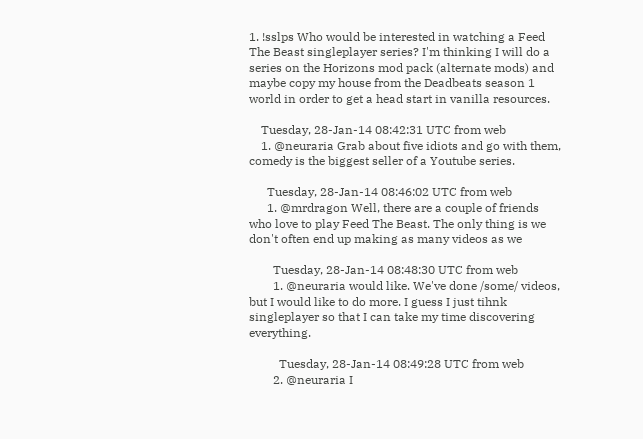1. !sslps Who would be interested in watching a Feed The Beast singleplayer series? I'm thinking I will do a series on the Horizons mod pack (alternate mods) and maybe copy my house from the Deadbeats season 1 world in order to get a head start in vanilla resources.

    Tuesday, 28-Jan-14 08:42:31 UTC from web
    1. @neuraria Grab about five idiots and go with them, comedy is the biggest seller of a Youtube series.

      Tuesday, 28-Jan-14 08:46:02 UTC from web
      1. @mrdragon Well, there are a couple of friends who love to play Feed The Beast. The only thing is we don't often end up making as many videos as we

        Tuesday, 28-Jan-14 08:48:30 UTC from web
        1. @neuraria would like. We've done /some/ videos, but I would like to do more. I guess I just tihnk singleplayer so that I can take my time discovering everything.

          Tuesday, 28-Jan-14 08:49:28 UTC from web
        2. @neuraria I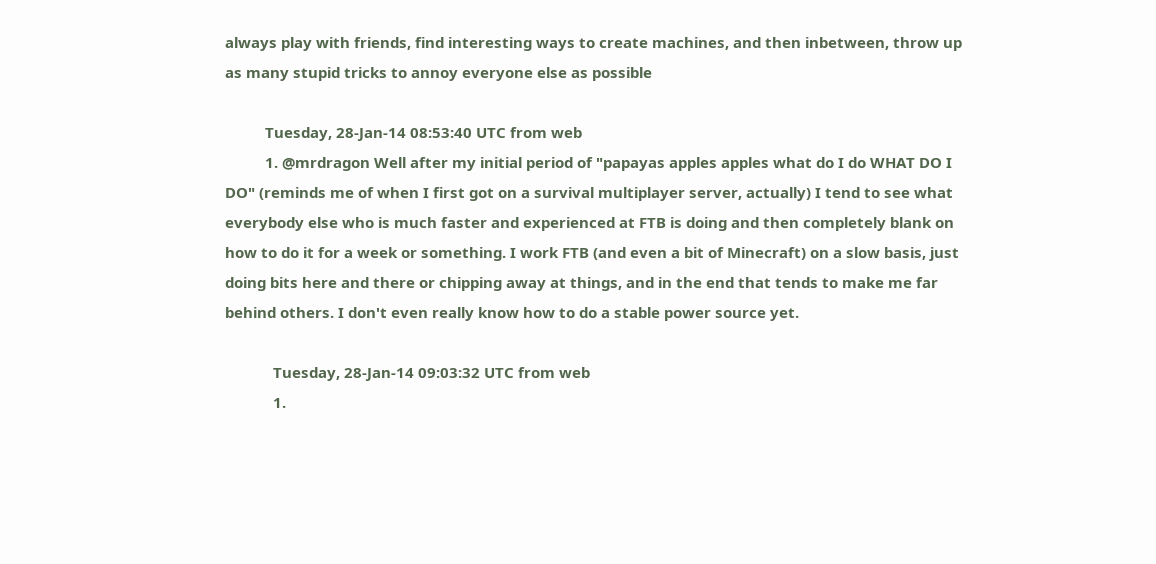always play with friends, find interesting ways to create machines, and then inbetween, throw up as many stupid tricks to annoy everyone else as possible

          Tuesday, 28-Jan-14 08:53:40 UTC from web
          1. @mrdragon Well after my initial period of "papayas apples apples what do I do WHAT DO I DO" (reminds me of when I first got on a survival multiplayer server, actually) I tend to see what everybody else who is much faster and experienced at FTB is doing and then completely blank on how to do it for a week or something. I work FTB (and even a bit of Minecraft) on a slow basis, just doing bits here and there or chipping away at things, and in the end that tends to make me far behind others. I don't even really know how to do a stable power source yet.

            Tuesday, 28-Jan-14 09:03:32 UTC from web
            1.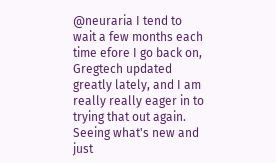@neuraria I tend to wait a few months each time efore I go back on, Gregtech updated greatly lately, and I am really really eager in to trying that out again. Seeing what's new and just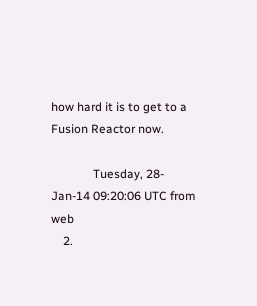how hard it is to get to a Fusion Reactor now.

              Tuesday, 28-Jan-14 09:20:06 UTC from web
    2.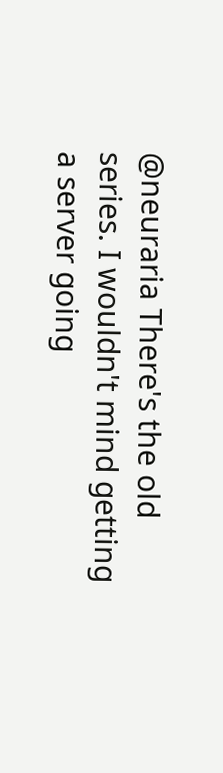@neuraria There's the old series. I wouldn't mind getting a server going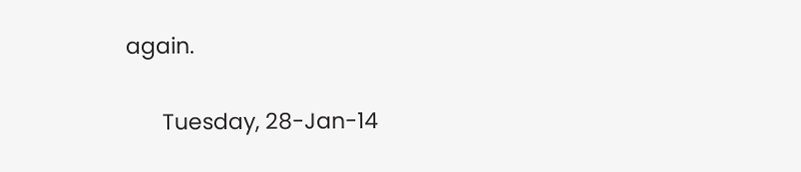again.

      Tuesday, 28-Jan-14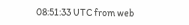08:51:33 UTC from web